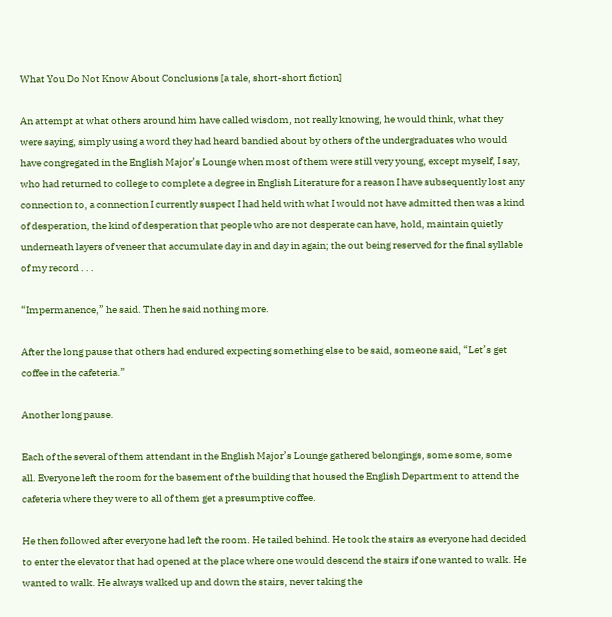What You Do Not Know About Conclusions [a tale, short-short fiction]

An attempt at what others around him have called wisdom, not really knowing, he would think, what they were saying, simply using a word they had heard bandied about by others of the undergraduates who would have congregated in the English Major’s Lounge when most of them were still very young, except myself, I say, who had returned to college to complete a degree in English Literature for a reason I have subsequently lost any connection to, a connection I currently suspect I had held with what I would not have admitted then was a kind of desperation, the kind of desperation that people who are not desperate can have, hold, maintain quietly underneath layers of veneer that accumulate day in and day in again; the out being reserved for the final syllable of my record . . .

“Impermanence,” he said. Then he said nothing more.

After the long pause that others had endured expecting something else to be said, someone said, “Let’s get coffee in the cafeteria.”

Another long pause.

Each of the several of them attendant in the English Major’s Lounge gathered belongings, some some, some all. Everyone left the room for the basement of the building that housed the English Department to attend the cafeteria where they were to all of them get a presumptive coffee.

He then followed after everyone had left the room. He tailed behind. He took the stairs as everyone had decided to enter the elevator that had opened at the place where one would descend the stairs if one wanted to walk. He wanted to walk. He always walked up and down the stairs, never taking the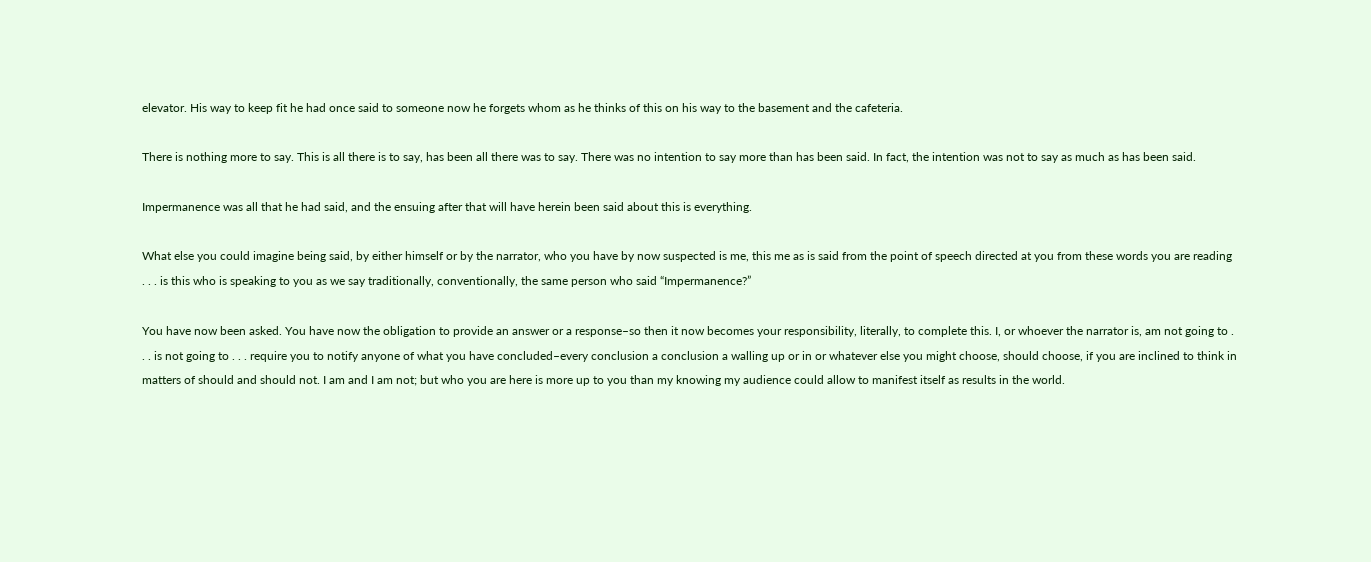elevator. His way to keep fit he had once said to someone now he forgets whom as he thinks of this on his way to the basement and the cafeteria.

There is nothing more to say. This is all there is to say, has been all there was to say. There was no intention to say more than has been said. In fact, the intention was not to say as much as has been said.

Impermanence was all that he had said, and the ensuing after that will have herein been said about this is everything.

What else you could imagine being said, by either himself or by the narrator, who you have by now suspected is me, this me as is said from the point of speech directed at you from these words you are reading . . . is this who is speaking to you as we say traditionally, conventionally, the same person who said “Impermanence?”

You have now been asked. You have now the obligation to provide an answer or a response–so then it now becomes your responsibility, literally, to complete this. I, or whoever the narrator is, am not going to . . . is not going to . . . require you to notify anyone of what you have concluded–every conclusion a conclusion a walling up or in or whatever else you might choose, should choose, if you are inclined to think in matters of should and should not. I am and I am not; but who you are here is more up to you than my knowing my audience could allow to manifest itself as results in the world.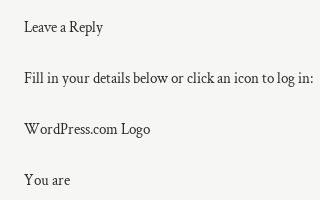Leave a Reply

Fill in your details below or click an icon to log in:

WordPress.com Logo

You are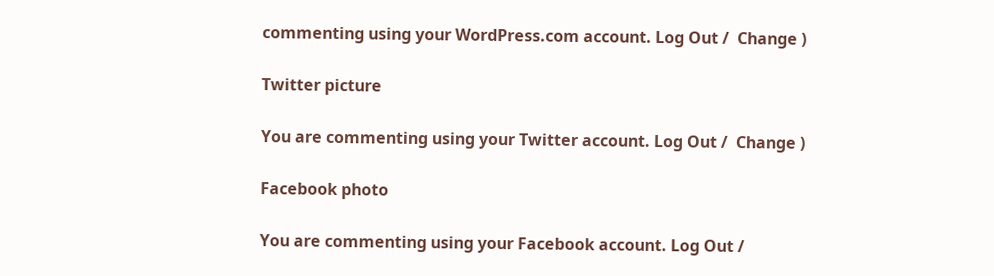commenting using your WordPress.com account. Log Out /  Change )

Twitter picture

You are commenting using your Twitter account. Log Out /  Change )

Facebook photo

You are commenting using your Facebook account. Log Out /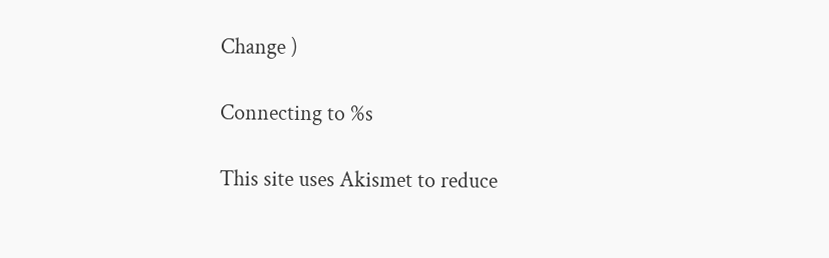Change )

Connecting to %s

This site uses Akismet to reduce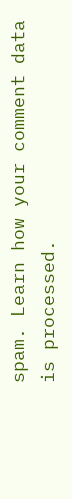spam. Learn how your comment data is processed.